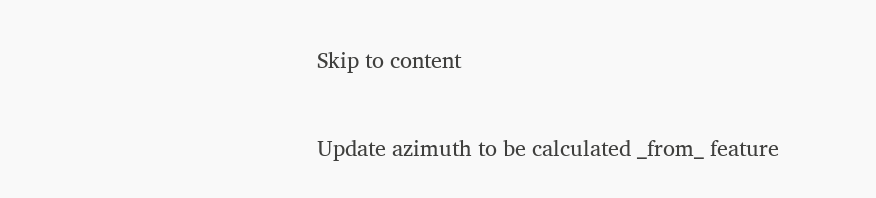Skip to content

Update azimuth to be calculated _from_ feature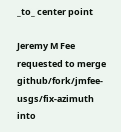_to_ center point

Jeremy M Fee requested to merge github/fork/jmfee-usgs/fix-azimuth into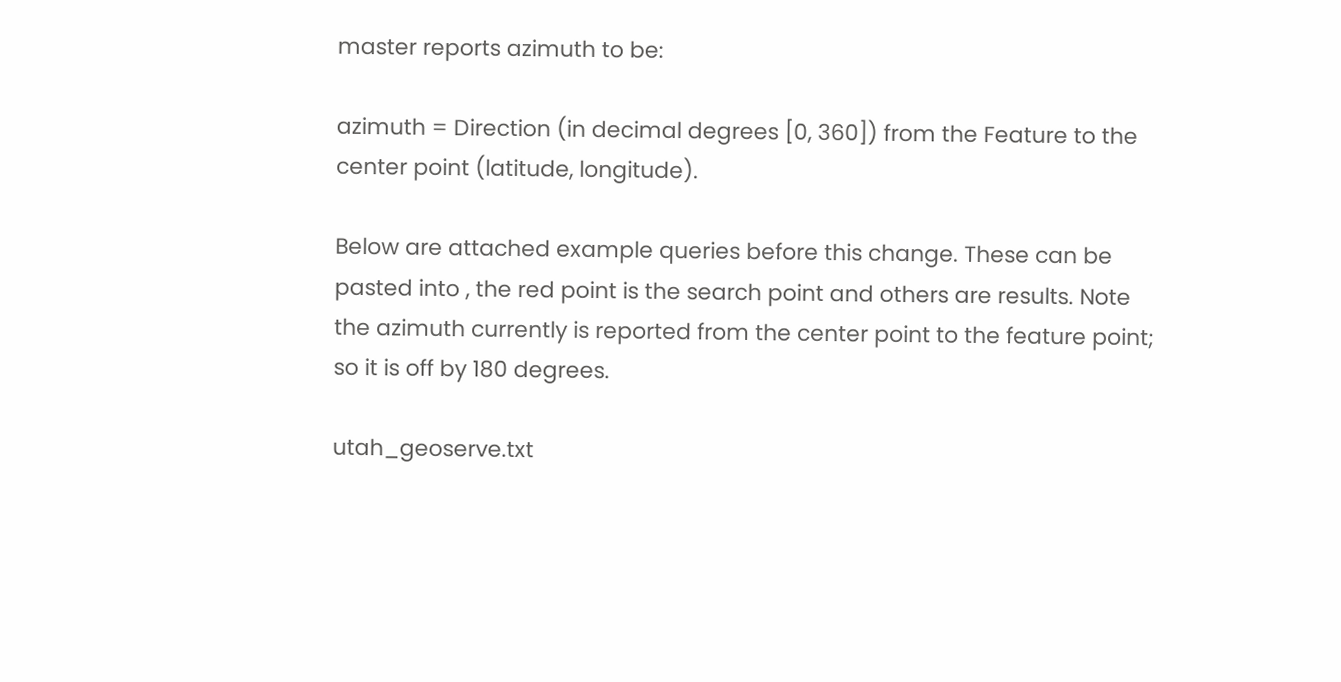master reports azimuth to be:

azimuth = Direction (in decimal degrees [0, 360]) from the Feature to the center point (latitude, longitude).

Below are attached example queries before this change. These can be pasted into , the red point is the search point and others are results. Note the azimuth currently is reported from the center point to the feature point; so it is off by 180 degrees.

utah_geoserve.txt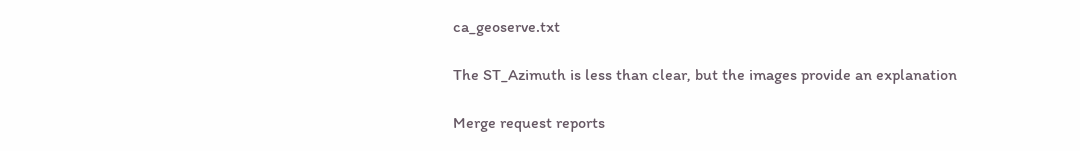ca_geoserve.txt

The ST_Azimuth is less than clear, but the images provide an explanation

Merge request reports